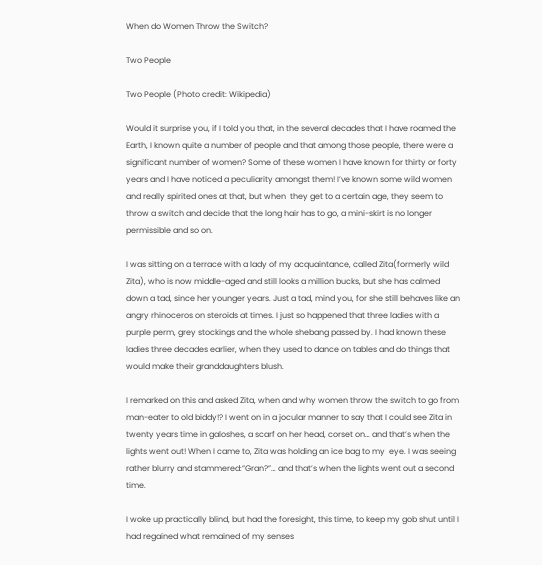When do Women Throw the Switch?

Two People

Two People (Photo credit: Wikipedia)

Would it surprise you, if I told you that, in the several decades that I have roamed the Earth, I known quite a number of people and that among those people, there were a significant number of women? Some of these women I have known for thirty or forty years and I have noticed a peculiarity amongst them! I’ve known some wild women and really spirited ones at that, but when  they get to a certain age, they seem to throw a switch and decide that the long hair has to go, a mini-skirt is no longer permissible and so on.

I was sitting on a terrace with a lady of my acquaintance, called Zita(formerly wild Zita), who is now middle-aged and still looks a million bucks, but she has calmed down a tad, since her younger years. Just a tad, mind you, for she still behaves like an angry rhinoceros on steroids at times. I just so happened that three ladies with a purple perm, grey stockings and the whole shebang passed by. I had known these ladies three decades earlier, when they used to dance on tables and do things that would make their granddaughters blush.

I remarked on this and asked Zita, when and why women throw the switch to go from man-eater to old biddy!? I went on in a jocular manner to say that I could see Zita in twenty years time in galoshes, a scarf on her head, corset on… and that’s when the lights went out! When I came to, Zita was holding an ice bag to my  eye. I was seeing rather blurry and stammered:”Gran?”… and that’s when the lights went out a second time.

I woke up practically blind, but had the foresight, this time, to keep my gob shut until I had regained what remained of my senses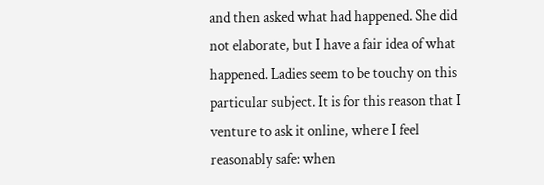and then asked what had happened. She did not elaborate, but I have a fair idea of what happened. Ladies seem to be touchy on this particular subject. It is for this reason that I venture to ask it online, where I feel reasonably safe: when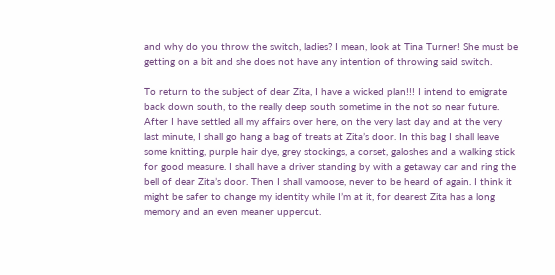and why do you throw the switch, ladies? I mean, look at Tina Turner! She must be getting on a bit and she does not have any intention of throwing said switch.

To return to the subject of dear Zita, I have a wicked plan!!! I intend to emigrate back down south, to the really deep south sometime in the not so near future. After I have settled all my affairs over here, on the very last day and at the very last minute, I shall go hang a bag of treats at Zita’s door. In this bag I shall leave some knitting, purple hair dye, grey stockings, a corset, galoshes and a walking stick for good measure. I shall have a driver standing by with a getaway car and ring the bell of dear Zita’s door. Then I shall vamoose, never to be heard of again. I think it might be safer to change my identity while I’m at it, for dearest Zita has a long memory and an even meaner uppercut.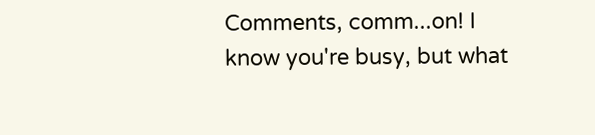Comments, comm...on! I know you're busy, but what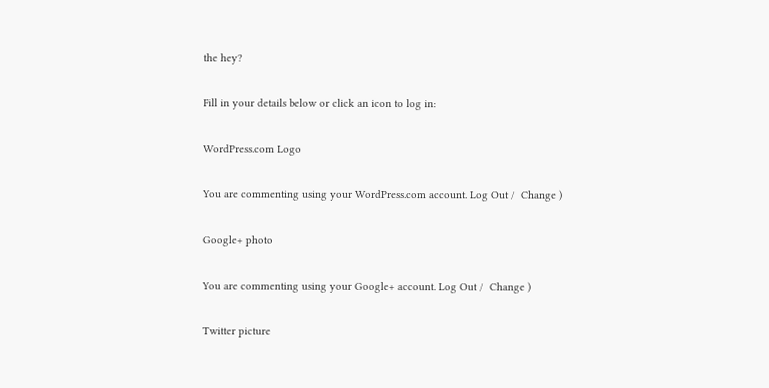the hey?

Fill in your details below or click an icon to log in:

WordPress.com Logo

You are commenting using your WordPress.com account. Log Out /  Change )

Google+ photo

You are commenting using your Google+ account. Log Out /  Change )

Twitter picture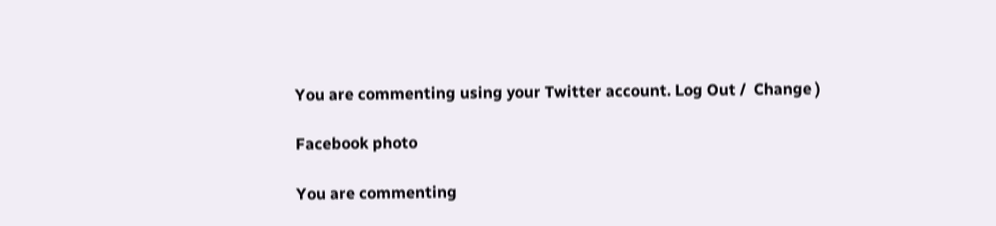You are commenting using your Twitter account. Log Out /  Change )

Facebook photo

You are commenting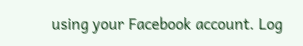using your Facebook account. Log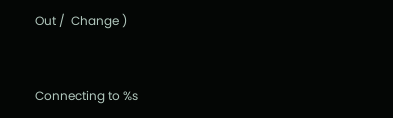Out /  Change )


Connecting to %s